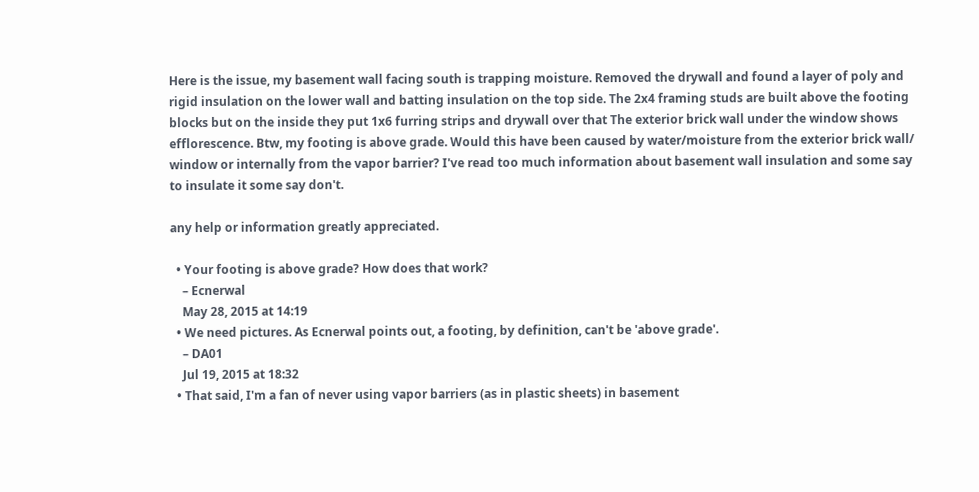Here is the issue, my basement wall facing south is trapping moisture. Removed the drywall and found a layer of poly and rigid insulation on the lower wall and batting insulation on the top side. The 2x4 framing studs are built above the footing blocks but on the inside they put 1x6 furring strips and drywall over that The exterior brick wall under the window shows efflorescence. Btw, my footing is above grade. Would this have been caused by water/moisture from the exterior brick wall/ window or internally from the vapor barrier? I've read too much information about basement wall insulation and some say to insulate it some say don't.

any help or information greatly appreciated.

  • Your footing is above grade? How does that work?
    – Ecnerwal
    May 28, 2015 at 14:19
  • We need pictures. As Ecnerwal points out, a footing, by definition, can't be 'above grade'.
    – DA01
    Jul 19, 2015 at 18:32
  • That said, I'm a fan of never using vapor barriers (as in plastic sheets) in basement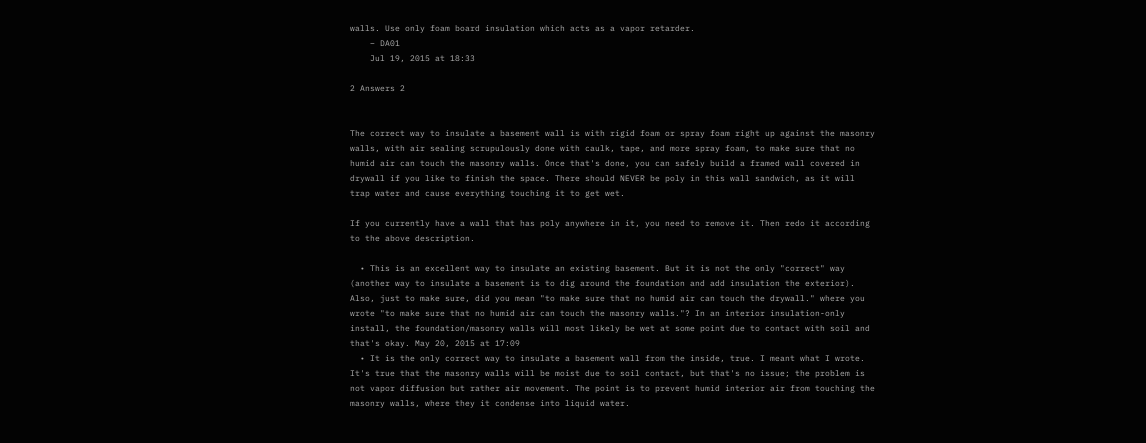walls. Use only foam board insulation which acts as a vapor retarder.
    – DA01
    Jul 19, 2015 at 18:33

2 Answers 2


The correct way to insulate a basement wall is with rigid foam or spray foam right up against the masonry walls, with air sealing scrupulously done with caulk, tape, and more spray foam, to make sure that no humid air can touch the masonry walls. Once that's done, you can safely build a framed wall covered in drywall if you like to finish the space. There should NEVER be poly in this wall sandwich, as it will trap water and cause everything touching it to get wet.

If you currently have a wall that has poly anywhere in it, you need to remove it. Then redo it according to the above description.

  • This is an excellent way to insulate an existing basement. But it is not the only "correct" way (another way to insulate a basement is to dig around the foundation and add insulation the exterior). Also, just to make sure, did you mean "to make sure that no humid air can touch the drywall." where you wrote "to make sure that no humid air can touch the masonry walls."? In an interior insulation-only install, the foundation/masonry walls will most likely be wet at some point due to contact with soil and that's okay. May 20, 2015 at 17:09
  • It is the only correct way to insulate a basement wall from the inside, true. I meant what I wrote. It's true that the masonry walls will be moist due to soil contact, but that's no issue; the problem is not vapor diffusion but rather air movement. The point is to prevent humid interior air from touching the masonry walls, where they it condense into liquid water.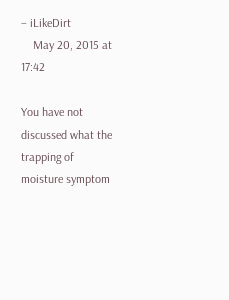– iLikeDirt
    May 20, 2015 at 17:42

You have not discussed what the trapping of moisture symptom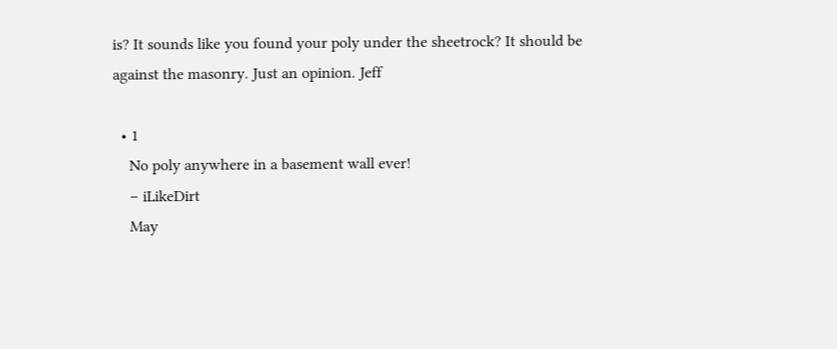is? It sounds like you found your poly under the sheetrock? It should be against the masonry. Just an opinion. Jeff

  • 1
    No poly anywhere in a basement wall ever!
    – iLikeDirt
    May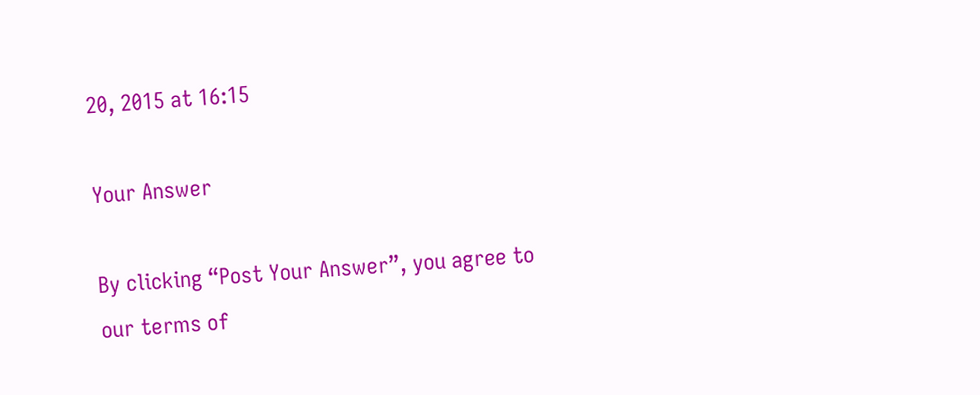20, 2015 at 16:15

Your Answer

By clicking “Post Your Answer”, you agree to our terms of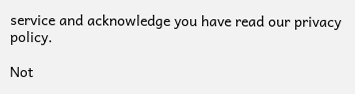service and acknowledge you have read our privacy policy.

Not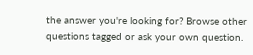the answer you're looking for? Browse other questions tagged or ask your own question.